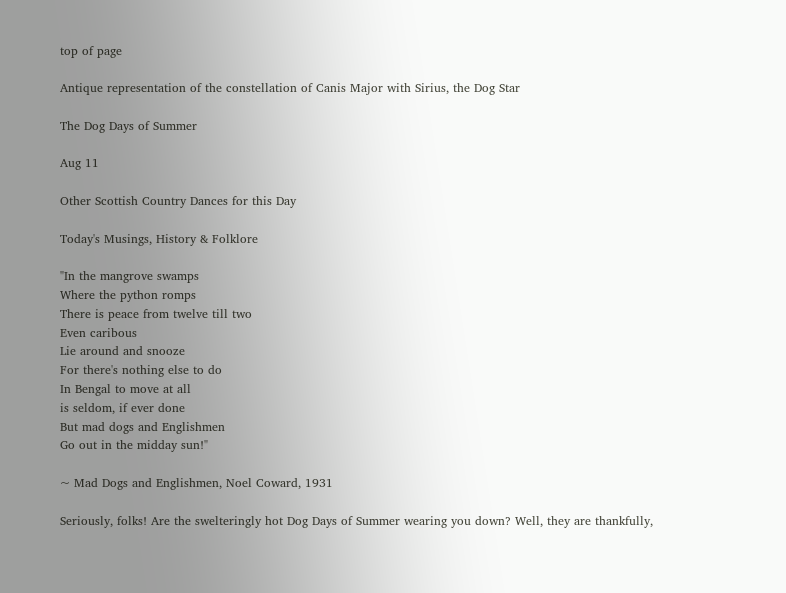top of page

Antique representation of the constellation of Canis Major with Sirius, the Dog Star

The Dog Days of Summer

Aug 11

Other Scottish Country Dances for this Day

Today's Musings, History & Folklore

"In the mangrove swamps
Where the python romps
There is peace from twelve till two
Even caribous
Lie around and snooze
For there's nothing else to do
In Bengal to move at all
is seldom, if ever done
But mad dogs and Englishmen
Go out in the midday sun!"

~ Mad Dogs and Englishmen, Noel Coward, 1931

Seriously, folks! Are the swelteringly hot Dog Days of Summer wearing you down? Well, they are thankfully,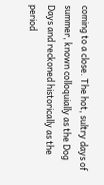coming to a close. The hot, sultry days of summer, known colloquially as the Dog Days and reckoned historically as the period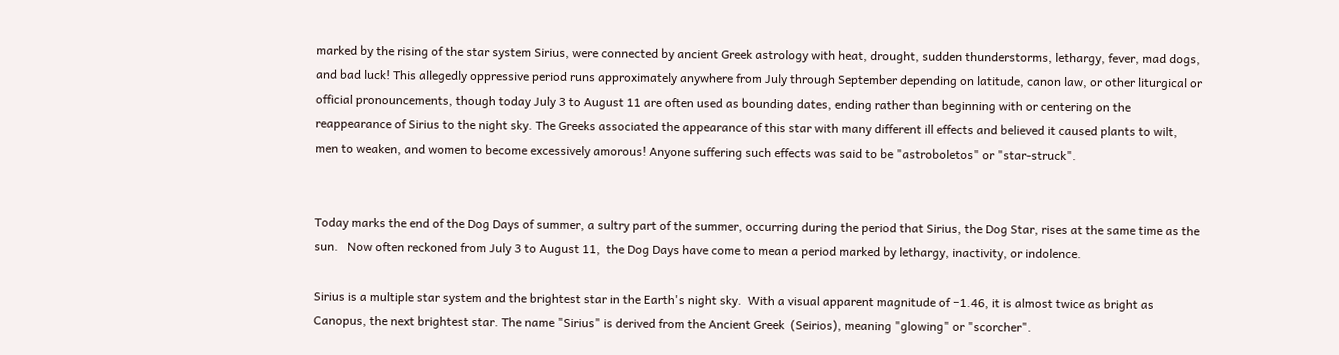marked by the rising of the star system Sirius, were connected by ancient Greek astrology with heat, drought, sudden thunderstorms, lethargy, fever, mad dogs, and bad luck! This allegedly oppressive period runs approximately anywhere from July through September depending on latitude, canon law, or other liturgical or official pronouncements, though today July 3 to August 11 are often used as bounding dates, ending rather than beginning with or centering on the reappearance of Sirius to the night sky. The Greeks associated the appearance of this star with many different ill effects and believed it caused plants to wilt, men to weaken, and women to become excessively amorous! Anyone suffering such effects was said to be "astroboletos" or "star-struck".


Today marks the end of the Dog Days of summer, a sultry part of the summer, occurring during the period that Sirius, the Dog Star, rises at the same time as the sun.   Now often reckoned from July 3 to August 11,  the Dog Days have come to mean a period marked by lethargy, inactivity, or indolence.

Sirius is a multiple star system and the brightest star in the Earth's night sky.  With a visual apparent magnitude of −1.46, it is almost twice as bright as Canopus, the next brightest star. The name "Sirius" is derived from the Ancient Greek  (Seirios), meaning "glowing" or "scorcher".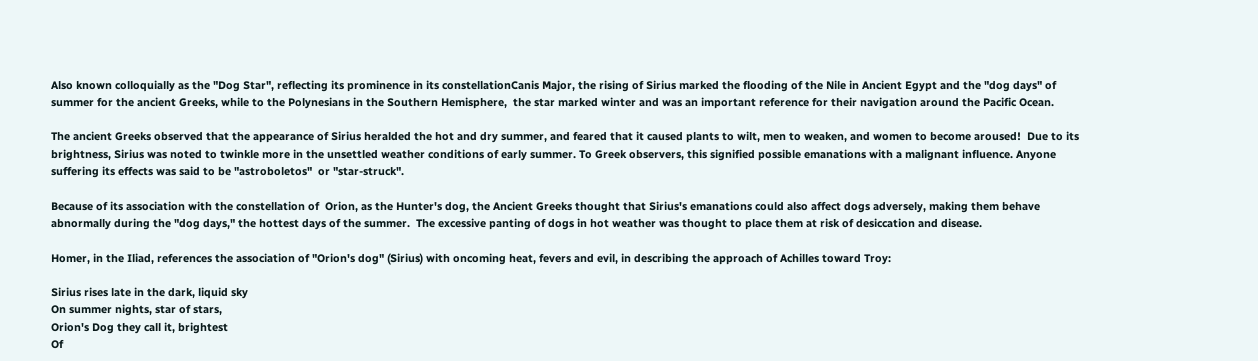Also known colloquially as the "Dog Star", reflecting its prominence in its constellationCanis Major, the rising of Sirius marked the flooding of the Nile in Ancient Egypt and the "dog days" of summer for the ancient Greeks, while to the Polynesians in the Southern Hemisphere,  the star marked winter and was an important reference for their navigation around the Pacific Ocean.

The ancient Greeks observed that the appearance of Sirius heralded the hot and dry summer, and feared that it caused plants to wilt, men to weaken, and women to become aroused!  Due to its brightness, Sirius was noted to twinkle more in the unsettled weather conditions of early summer. To Greek observers, this signified possible emanations with a malignant influence. Anyone suffering its effects was said to be "astroboletos"  or "star-struck".

Because of its association with the constellation of  Orion, as the Hunter's dog, the Ancient Greeks thought that Sirius's emanations could also affect dogs adversely, making them behave abnormally during the "dog days," the hottest days of the summer.  The excessive panting of dogs in hot weather was thought to place them at risk of desiccation and disease.

Homer, in the Iliad, references the association of "Orion's dog" (Sirius) with oncoming heat, fevers and evil, in describing the approach of Achilles toward Troy:

Sirius rises late in the dark, liquid sky
On summer nights, star of stars,
Orion's Dog they call it, brightest
Of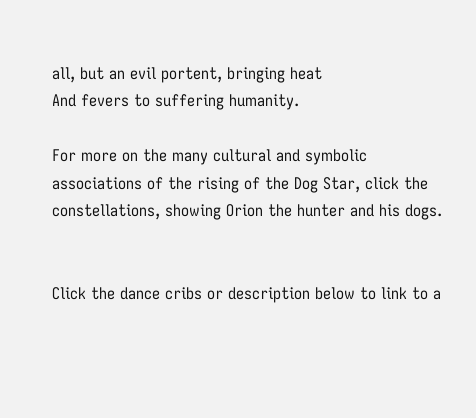all, but an evil portent, bringing heat
And fevers to suffering humanity.

For more on the many cultural and symbolic associations of the rising of the Dog Star, click the constellations, showing Orion the hunter and his dogs.


Click the dance cribs or description below to link to a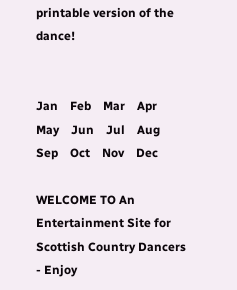printable version of the dance!


Jan    Feb    Mar    Apr    May    Jun    Jul    Aug    Sep    Oct    Nov    Dec

WELCOME TO An Entertainment Site for Scottish Country Dancers - Enjoy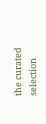the curated selection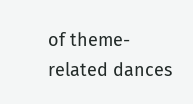of theme-related dances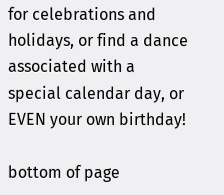for celebrations and holidays, or find a dance associated with a special calendar day, or EVEN your own birthday!

bottom of page